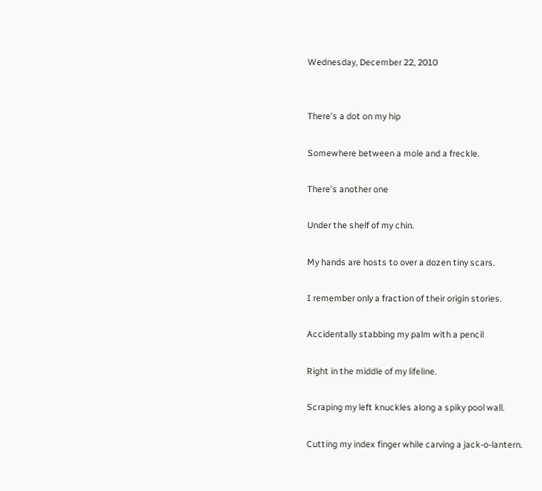Wednesday, December 22, 2010


There’s a dot on my hip

Somewhere between a mole and a freckle.

There’s another one

Under the shelf of my chin.

My hands are hosts to over a dozen tiny scars.

I remember only a fraction of their origin stories.

Accidentally stabbing my palm with a pencil

Right in the middle of my lifeline.

Scraping my left knuckles along a spiky pool wall.

Cutting my index finger while carving a jack-o-lantern.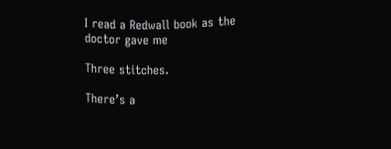I read a Redwall book as the doctor gave me

Three stitches.

There’s a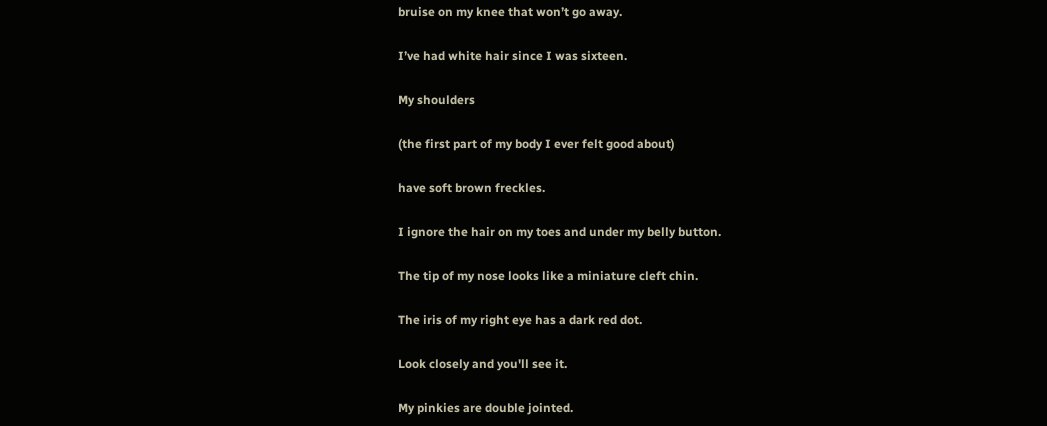bruise on my knee that won’t go away.

I’ve had white hair since I was sixteen.

My shoulders

(the first part of my body I ever felt good about)

have soft brown freckles.

I ignore the hair on my toes and under my belly button.

The tip of my nose looks like a miniature cleft chin.

The iris of my right eye has a dark red dot.

Look closely and you'll see it.

My pinkies are double jointed.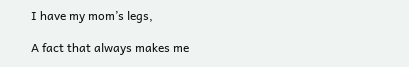I have my mom’s legs,

A fact that always makes me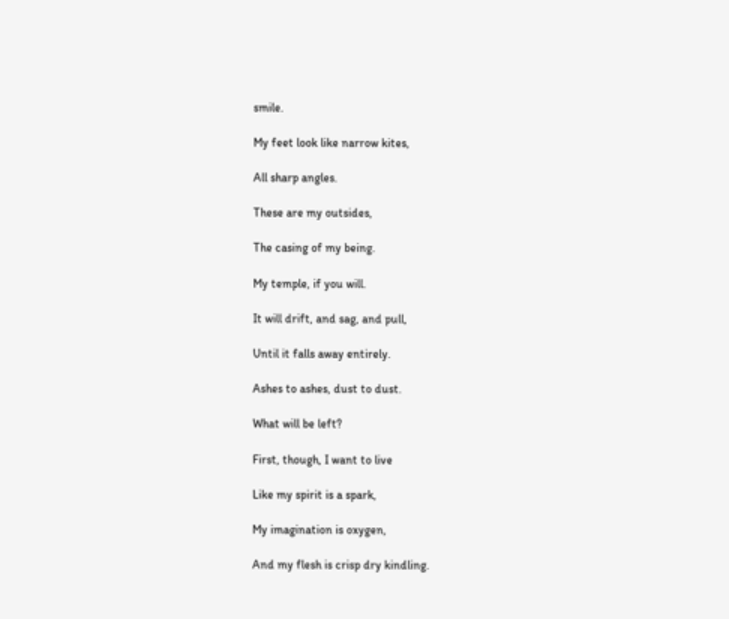smile.

My feet look like narrow kites,

All sharp angles.

These are my outsides,

The casing of my being.

My temple, if you will.

It will drift, and sag, and pull,

Until it falls away entirely.

Ashes to ashes, dust to dust.

What will be left?

First, though, I want to live

Like my spirit is a spark,

My imagination is oxygen,

And my flesh is crisp dry kindling.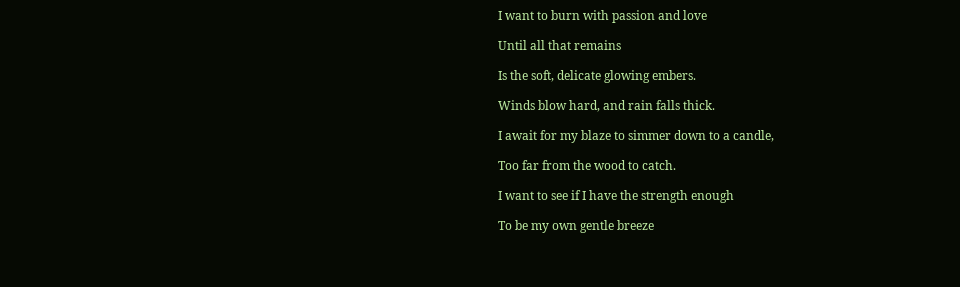I want to burn with passion and love

Until all that remains

Is the soft, delicate glowing embers.

Winds blow hard, and rain falls thick.

I await for my blaze to simmer down to a candle,

Too far from the wood to catch.

I want to see if I have the strength enough

To be my own gentle breeze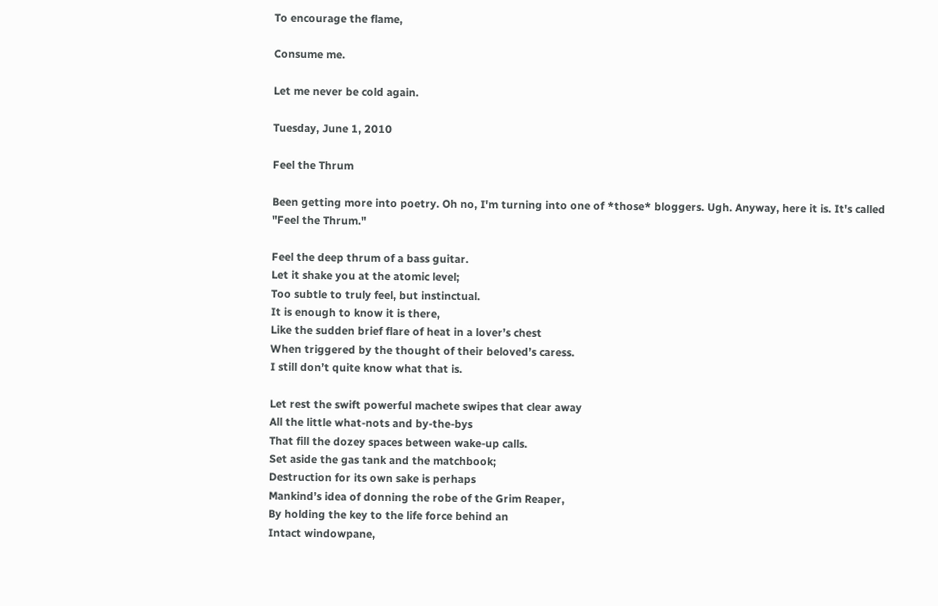To encourage the flame,

Consume me.

Let me never be cold again.

Tuesday, June 1, 2010

Feel the Thrum

Been getting more into poetry. Oh no, I'm turning into one of *those* bloggers. Ugh. Anyway, here it is. It's called "Feel the Thrum."

Feel the deep thrum of a bass guitar.
Let it shake you at the atomic level;
Too subtle to truly feel, but instinctual.
It is enough to know it is there,
Like the sudden brief flare of heat in a lover’s chest
When triggered by the thought of their beloved’s caress.
I still don’t quite know what that is.

Let rest the swift powerful machete swipes that clear away
All the little what-nots and by-the-bys
That fill the dozey spaces between wake-up calls.
Set aside the gas tank and the matchbook;
Destruction for its own sake is perhaps
Mankind’s idea of donning the robe of the Grim Reaper,
By holding the key to the life force behind an
Intact windowpane,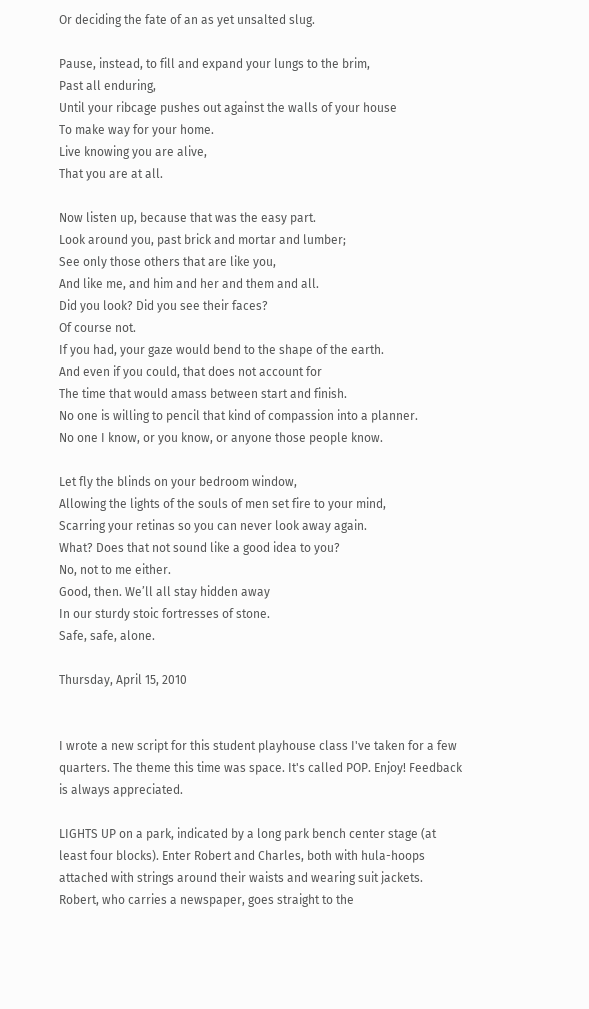Or deciding the fate of an as yet unsalted slug.

Pause, instead, to fill and expand your lungs to the brim,
Past all enduring,
Until your ribcage pushes out against the walls of your house
To make way for your home.
Live knowing you are alive,
That you are at all.

Now listen up, because that was the easy part.
Look around you, past brick and mortar and lumber;
See only those others that are like you,
And like me, and him and her and them and all.
Did you look? Did you see their faces?
Of course not.
If you had, your gaze would bend to the shape of the earth.
And even if you could, that does not account for
The time that would amass between start and finish.
No one is willing to pencil that kind of compassion into a planner.
No one I know, or you know, or anyone those people know.

Let fly the blinds on your bedroom window,
Allowing the lights of the souls of men set fire to your mind,
Scarring your retinas so you can never look away again.
What? Does that not sound like a good idea to you?
No, not to me either.
Good, then. We’ll all stay hidden away
In our sturdy stoic fortresses of stone.
Safe, safe, alone.

Thursday, April 15, 2010


I wrote a new script for this student playhouse class I've taken for a few quarters. The theme this time was space. It's called POP. Enjoy! Feedback is always appreciated.

LIGHTS UP on a park, indicated by a long park bench center stage (at least four blocks). Enter Robert and Charles, both with hula-hoops attached with strings around their waists and wearing suit jackets. Robert, who carries a newspaper, goes straight to the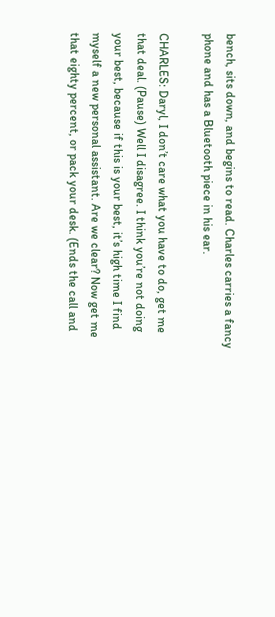bench, sits down, and begins to read. Charles carries a fancy phone and has a Bluetooth piece in his ear.

CHARLES: Daryl, I don’t care what you have to do, get me that deal. (Pause) Well I disagree. I think you’re not doing your best, because if this is your best, it’s high time I find myself a new personal assistant. Are we clear? Now get me that eighty percent, or pack your desk. (Ends the call and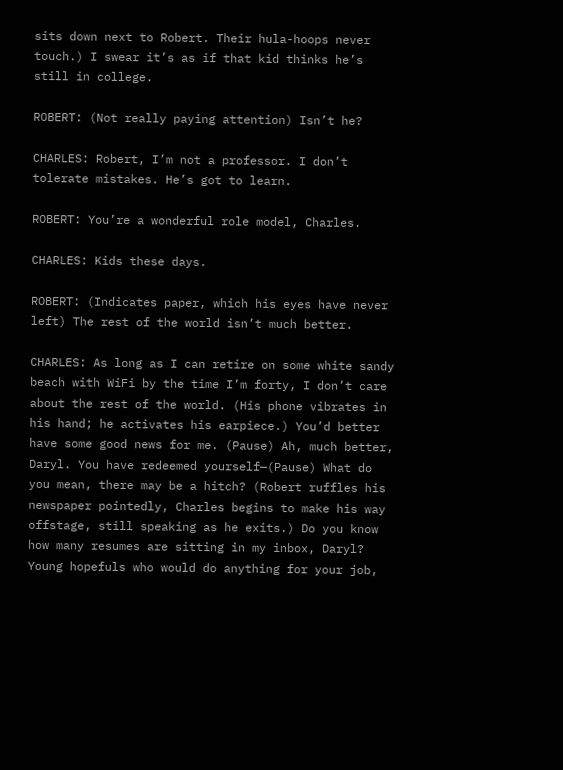sits down next to Robert. Their hula-hoops never touch.) I swear it’s as if that kid thinks he’s still in college.

ROBERT: (Not really paying attention) Isn’t he?

CHARLES: Robert, I’m not a professor. I don’t tolerate mistakes. He’s got to learn.

ROBERT: You’re a wonderful role model, Charles.

CHARLES: Kids these days.

ROBERT: (Indicates paper, which his eyes have never left) The rest of the world isn’t much better.

CHARLES: As long as I can retire on some white sandy beach with WiFi by the time I’m forty, I don’t care about the rest of the world. (His phone vibrates in his hand; he activates his earpiece.) You’d better have some good news for me. (Pause) Ah, much better, Daryl. You have redeemed yourself—(Pause) What do you mean, there may be a hitch? (Robert ruffles his newspaper pointedly, Charles begins to make his way offstage, still speaking as he exits.) Do you know how many resumes are sitting in my inbox, Daryl? Young hopefuls who would do anything for your job,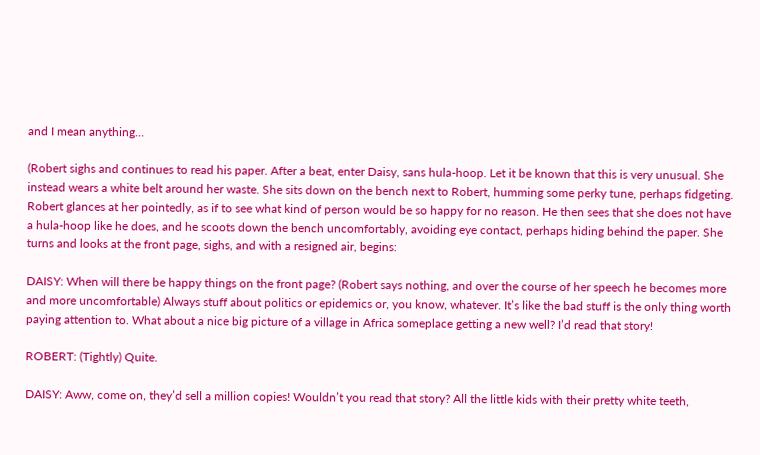and I mean anything…

(Robert sighs and continues to read his paper. After a beat, enter Daisy, sans hula-hoop. Let it be known that this is very unusual. She instead wears a white belt around her waste. She sits down on the bench next to Robert, humming some perky tune, perhaps fidgeting. Robert glances at her pointedly, as if to see what kind of person would be so happy for no reason. He then sees that she does not have a hula-hoop like he does, and he scoots down the bench uncomfortably, avoiding eye contact, perhaps hiding behind the paper. She turns and looks at the front page, sighs, and with a resigned air, begins:

DAISY: When will there be happy things on the front page? (Robert says nothing, and over the course of her speech he becomes more and more uncomfortable) Always stuff about politics or epidemics or, you know, whatever. It’s like the bad stuff is the only thing worth paying attention to. What about a nice big picture of a village in Africa someplace getting a new well? I’d read that story!

ROBERT: (Tightly) Quite.

DAISY: Aww, come on, they’d sell a million copies! Wouldn’t you read that story? All the little kids with their pretty white teeth,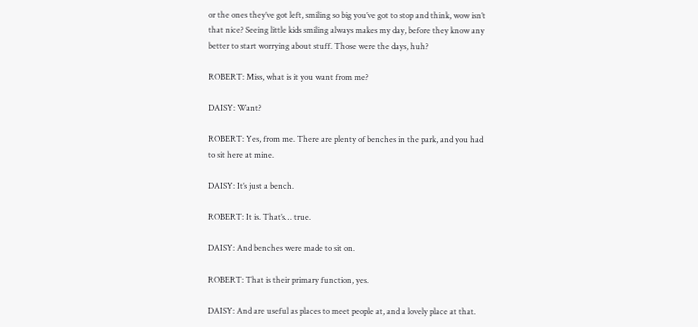or the ones they’ve got left, smiling so big you’ve got to stop and think, wow isn’t that nice? Seeing little kids smiling always makes my day, before they know any better to start worrying about stuff. Those were the days, huh?

ROBERT: Miss, what is it you want from me?

DAISY: Want?

ROBERT: Yes, from me. There are plenty of benches in the park, and you had to sit here at mine.

DAISY: It’s just a bench.

ROBERT: It is. That’s… true.

DAISY: And benches were made to sit on.

ROBERT: That is their primary function, yes.

DAISY: And are useful as places to meet people at, and a lovely place at that.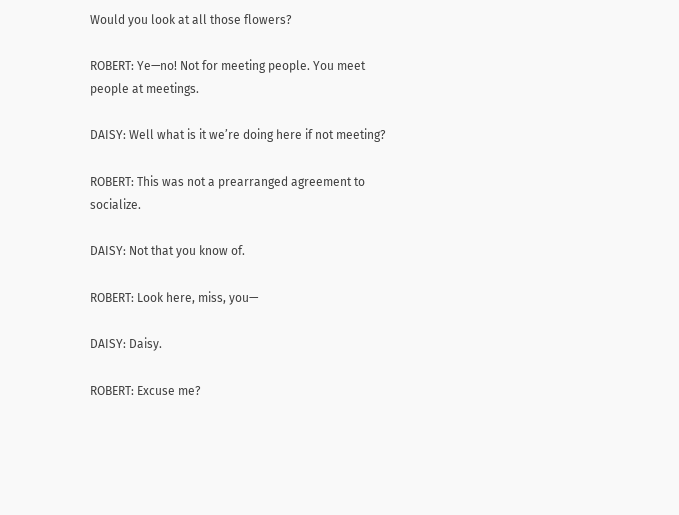Would you look at all those flowers?

ROBERT: Ye—no! Not for meeting people. You meet people at meetings.

DAISY: Well what is it we’re doing here if not meeting?

ROBERT: This was not a prearranged agreement to socialize.

DAISY: Not that you know of.

ROBERT: Look here, miss, you—

DAISY: Daisy.

ROBERT: Excuse me?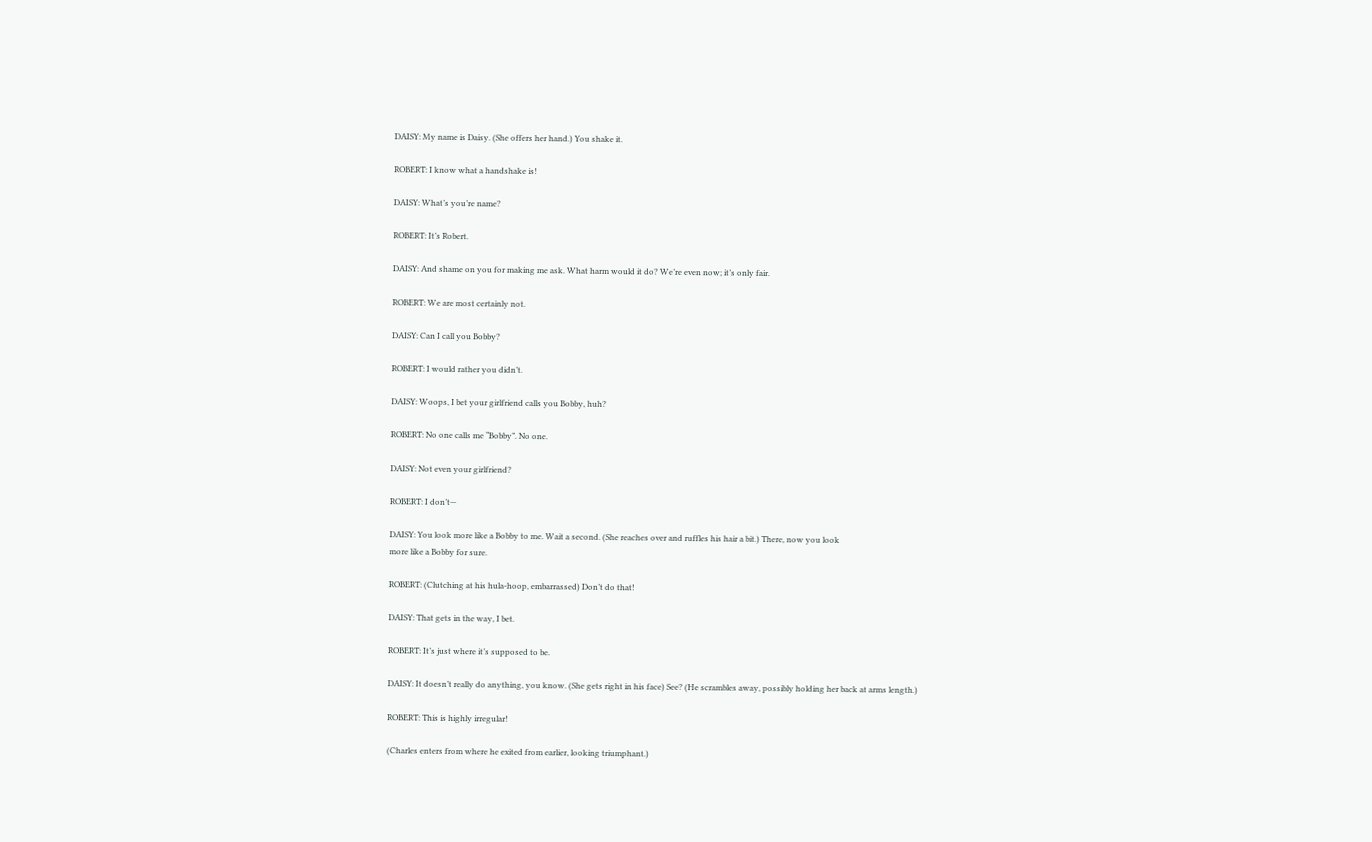DAISY: My name is Daisy. (She offers her hand.) You shake it.

ROBERT: I know what a handshake is!

DAISY: What’s you’re name?

ROBERT: It’s Robert.

DAISY: And shame on you for making me ask. What harm would it do? We’re even now; it’s only fair.

ROBERT: We are most certainly not.

DAISY: Can I call you Bobby?

ROBERT: I would rather you didn’t.

DAISY: Woops, I bet your girlfriend calls you Bobby, huh?

ROBERT: No one calls me “Bobby”. No one.

DAISY: Not even your girlfriend?

ROBERT: I don’t—

DAISY: You look more like a Bobby to me. Wait a second. (She reaches over and ruffles his hair a bit.) There, now you look
more like a Bobby for sure.

ROBERT: (Clutching at his hula-hoop, embarrassed) Don’t do that!

DAISY: That gets in the way, I bet.

ROBERT: It’s just where it’s supposed to be.

DAISY: It doesn’t really do anything, you know. (She gets right in his face) See? (He scrambles away, possibly holding her back at arms length.)

ROBERT: This is highly irregular!

(Charles enters from where he exited from earlier, looking triumphant.)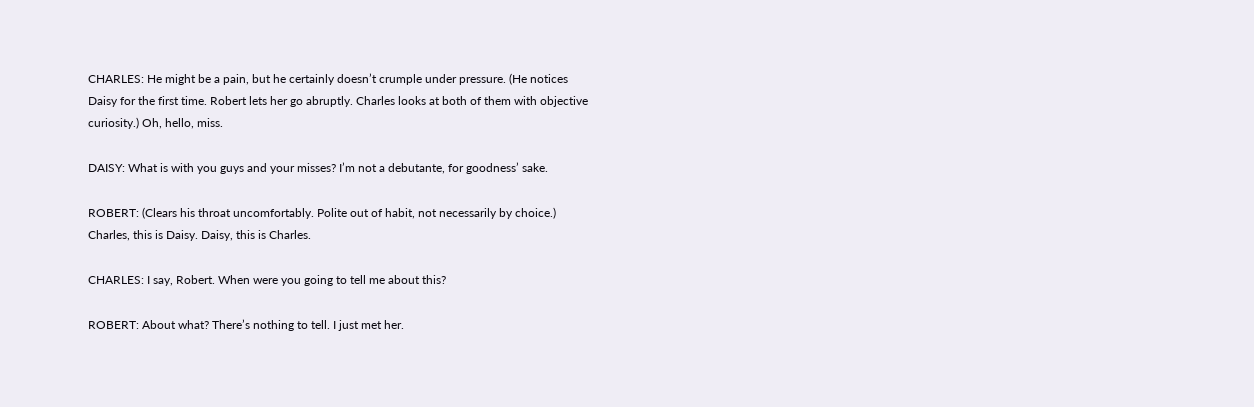CHARLES: He might be a pain, but he certainly doesn’t crumple under pressure. (He notices Daisy for the first time. Robert lets her go abruptly. Charles looks at both of them with objective curiosity.) Oh, hello, miss.

DAISY: What is with you guys and your misses? I’m not a debutante, for goodness’ sake.

ROBERT: (Clears his throat uncomfortably. Polite out of habit, not necessarily by choice.) Charles, this is Daisy. Daisy, this is Charles.

CHARLES: I say, Robert. When were you going to tell me about this?

ROBERT: About what? There’s nothing to tell. I just met her.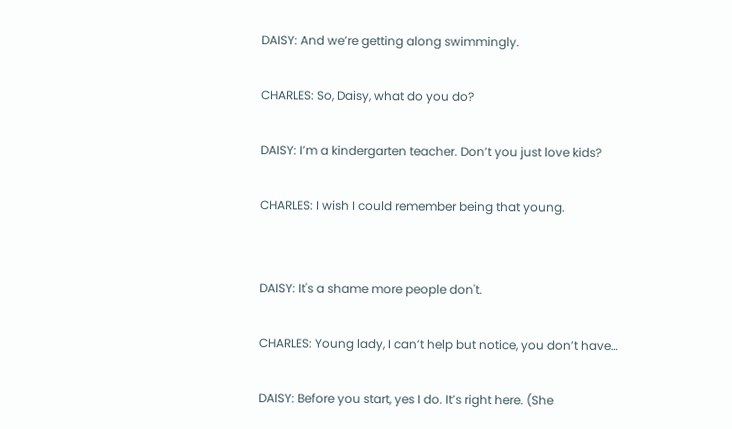DAISY: And we’re getting along swimmingly.

CHARLES: So, Daisy, what do you do?

DAISY: I’m a kindergarten teacher. Don’t you just love kids?

CHARLES: I wish I could remember being that young.


DAISY: It's a shame more people don't.

CHARLES: Young lady, I can’t help but notice, you don’t have…

DAISY: Before you start, yes I do. It’s right here. (She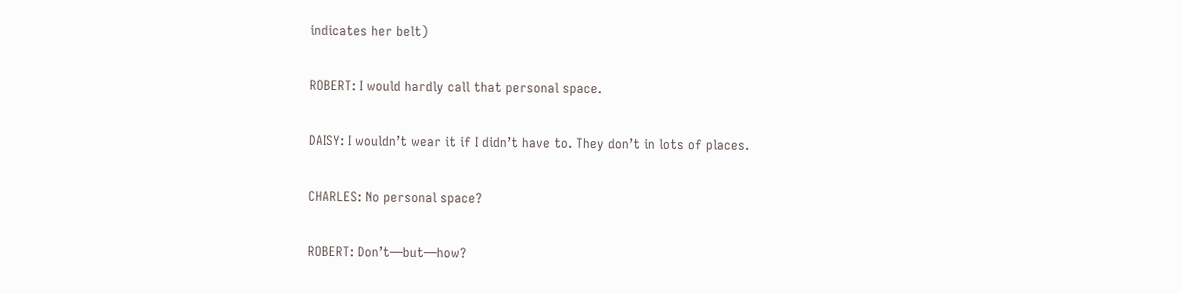indicates her belt)

ROBERT: I would hardly call that personal space.

DAISY: I wouldn’t wear it if I didn’t have to. They don’t in lots of places.

CHARLES: No personal space?

ROBERT: Don’t—but—how?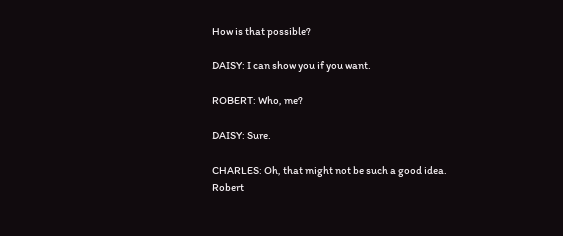How is that possible?

DAISY: I can show you if you want.

ROBERT: Who, me?

DAISY: Sure.

CHARLES: Oh, that might not be such a good idea. Robert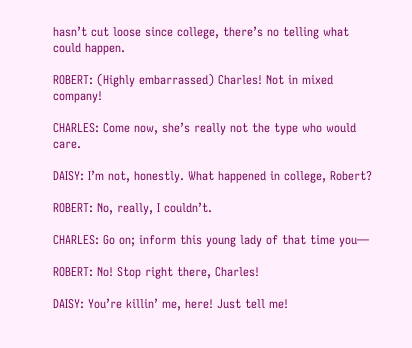hasn’t cut loose since college, there’s no telling what could happen.

ROBERT: (Highly embarrassed) Charles! Not in mixed company!

CHARLES: Come now, she’s really not the type who would care.

DAISY: I’m not, honestly. What happened in college, Robert?

ROBERT: No, really, I couldn’t.

CHARLES: Go on; inform this young lady of that time you—

ROBERT: No! Stop right there, Charles!

DAISY: You’re killin’ me, here! Just tell me!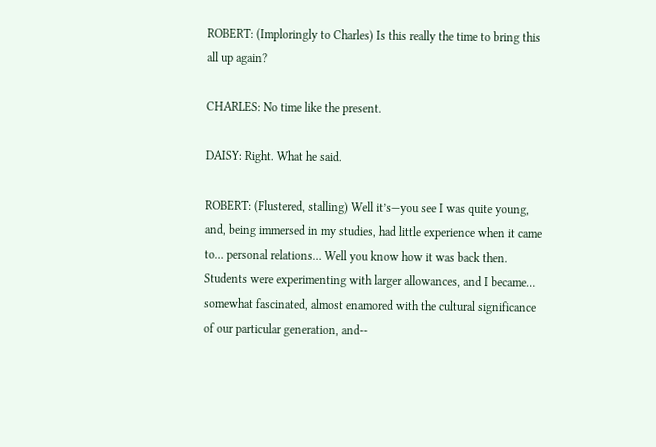ROBERT: (Imploringly to Charles) Is this really the time to bring this all up again?

CHARLES: No time like the present.

DAISY: Right. What he said.

ROBERT: (Flustered, stalling) Well it’s—you see I was quite young, and, being immersed in my studies, had little experience when it came to… personal relations… Well you know how it was back then. Students were experimenting with larger allowances, and I became… somewhat fascinated, almost enamored with the cultural significance of our particular generation, and--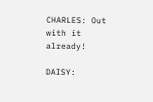CHARLES: Out with it already!

DAISY: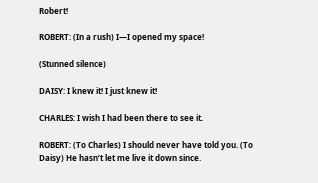Robert!

ROBERT: (In a rush) I—I opened my space!

(Stunned silence)

DAISY: I knew it! I just knew it!

CHARLES: I wish I had been there to see it.

ROBERT: (To Charles) I should never have told you. (To Daisy) He hasn’t let me live it down since.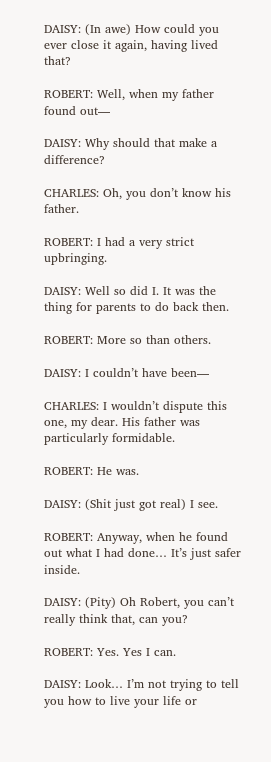DAISY: (In awe) How could you ever close it again, having lived that?

ROBERT: Well, when my father found out—

DAISY: Why should that make a difference?

CHARLES: Oh, you don’t know his father.

ROBERT: I had a very strict upbringing.

DAISY: Well so did I. It was the thing for parents to do back then.

ROBERT: More so than others.

DAISY: I couldn’t have been—

CHARLES: I wouldn’t dispute this one, my dear. His father was particularly formidable.

ROBERT: He was.

DAISY: (Shit just got real) I see.

ROBERT: Anyway, when he found out what I had done… It’s just safer inside.

DAISY: (Pity) Oh Robert, you can’t really think that, can you?

ROBERT: Yes. Yes I can.

DAISY: Look… I’m not trying to tell you how to live your life or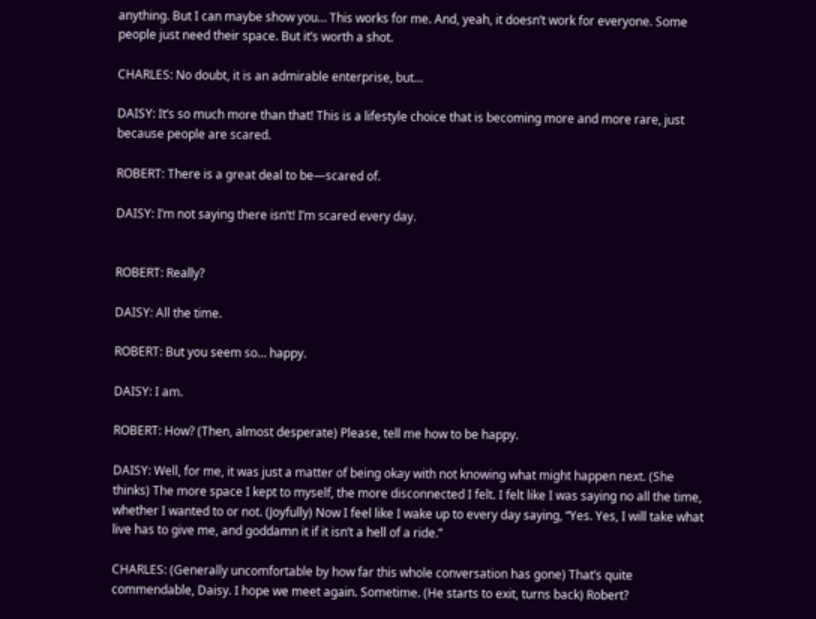anything. But I can maybe show you… This works for me. And, yeah, it doesn’t work for everyone. Some people just need their space. But it’s worth a shot.

CHARLES: No doubt, it is an admirable enterprise, but…

DAISY: It’s so much more than that! This is a lifestyle choice that is becoming more and more rare, just because people are scared.

ROBERT: There is a great deal to be—scared of.

DAISY: I’m not saying there isn’t! I’m scared every day.


ROBERT: Really?

DAISY: All the time.

ROBERT: But you seem so… happy.

DAISY: I am.

ROBERT: How? (Then, almost desperate) Please, tell me how to be happy.

DAISY: Well, for me, it was just a matter of being okay with not knowing what might happen next. (She thinks) The more space I kept to myself, the more disconnected I felt. I felt like I was saying no all the time, whether I wanted to or not. (Joyfully) Now I feel like I wake up to every day saying, “Yes. Yes, I will take what live has to give me, and goddamn it if it isn’t a hell of a ride.”

CHARLES: (Generally uncomfortable by how far this whole conversation has gone) That’s quite commendable, Daisy. I hope we meet again. Sometime. (He starts to exit, turns back) Robert?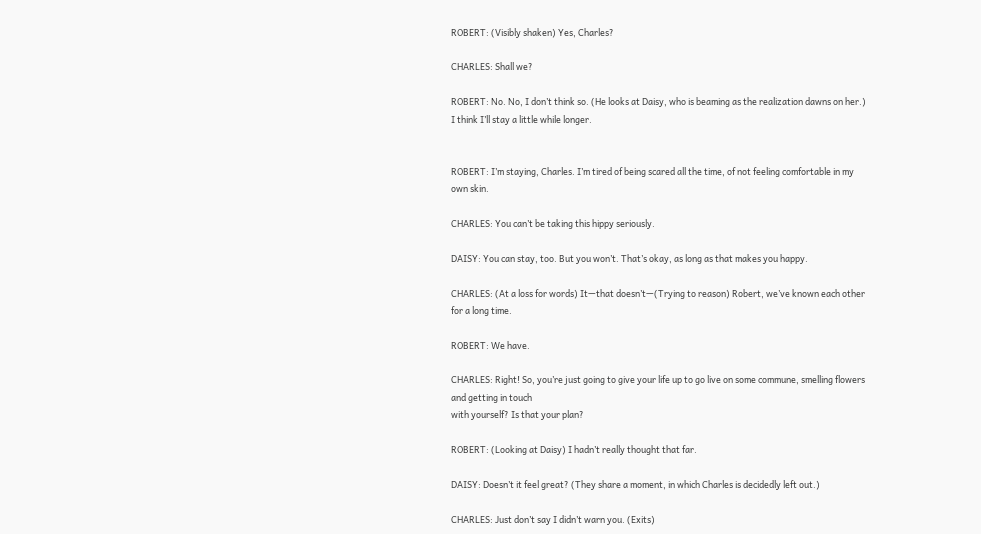ROBERT: (Visibly shaken) Yes, Charles?

CHARLES: Shall we?

ROBERT: No. No, I don’t think so. (He looks at Daisy, who is beaming as the realization dawns on her.) I think I’ll stay a little while longer.


ROBERT: I’m staying, Charles. I’m tired of being scared all the time, of not feeling comfortable in my own skin.

CHARLES: You can’t be taking this hippy seriously.

DAISY: You can stay, too. But you won’t. That’s okay, as long as that makes you happy.

CHARLES: (At a loss for words) It—that doesn’t—(Trying to reason) Robert, we’ve known each other for a long time.

ROBERT: We have.

CHARLES: Right! So, you’re just going to give your life up to go live on some commune, smelling flowers and getting in touch
with yourself? Is that your plan?

ROBERT: (Looking at Daisy) I hadn’t really thought that far.

DAISY: Doesn’t it feel great? (They share a moment, in which Charles is decidedly left out.)

CHARLES: Just don’t say I didn’t warn you. (Exits)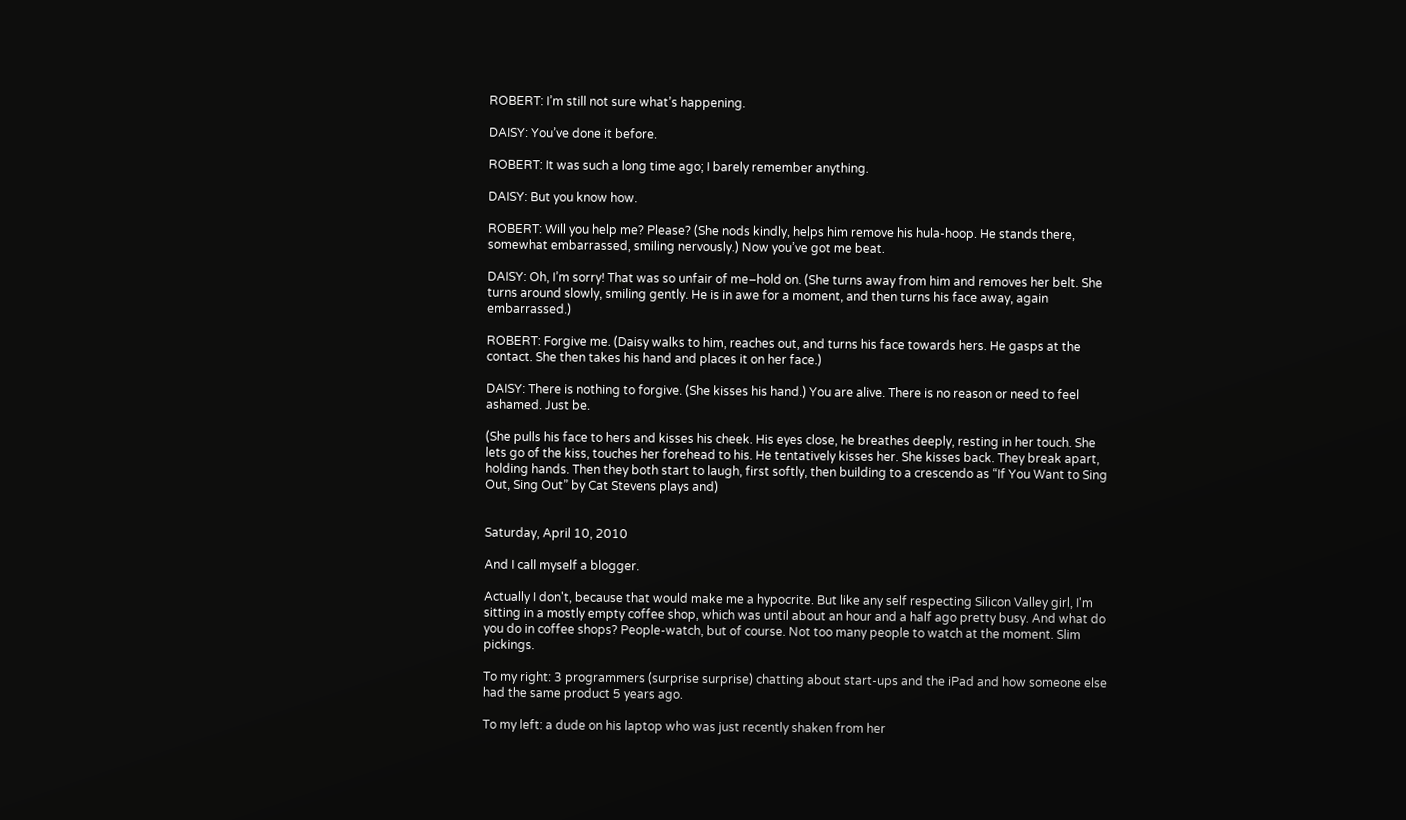ROBERT: I’m still not sure what’s happening.

DAISY: You’ve done it before.

ROBERT: It was such a long time ago; I barely remember anything.

DAISY: But you know how.

ROBERT: Will you help me? Please? (She nods kindly, helps him remove his hula-hoop. He stands there, somewhat embarrassed, smiling nervously.) Now you’ve got me beat.

DAISY: Oh, I’m sorry! That was so unfair of me–hold on. (She turns away from him and removes her belt. She turns around slowly, smiling gently. He is in awe for a moment, and then turns his face away, again embarrassed.)

ROBERT: Forgive me. (Daisy walks to him, reaches out, and turns his face towards hers. He gasps at the contact. She then takes his hand and places it on her face.)

DAISY: There is nothing to forgive. (She kisses his hand.) You are alive. There is no reason or need to feel ashamed. Just be.

(She pulls his face to hers and kisses his cheek. His eyes close, he breathes deeply, resting in her touch. She lets go of the kiss, touches her forehead to his. He tentatively kisses her. She kisses back. They break apart, holding hands. Then they both start to laugh, first softly, then building to a crescendo as “If You Want to Sing Out, Sing Out” by Cat Stevens plays and)


Saturday, April 10, 2010

And I call myself a blogger.

Actually I don't, because that would make me a hypocrite. But like any self respecting Silicon Valley girl, I'm sitting in a mostly empty coffee shop, which was until about an hour and a half ago pretty busy. And what do you do in coffee shops? People-watch, but of course. Not too many people to watch at the moment. Slim pickings.

To my right: 3 programmers (surprise surprise) chatting about start-ups and the iPad and how someone else had the same product 5 years ago.

To my left: a dude on his laptop who was just recently shaken from her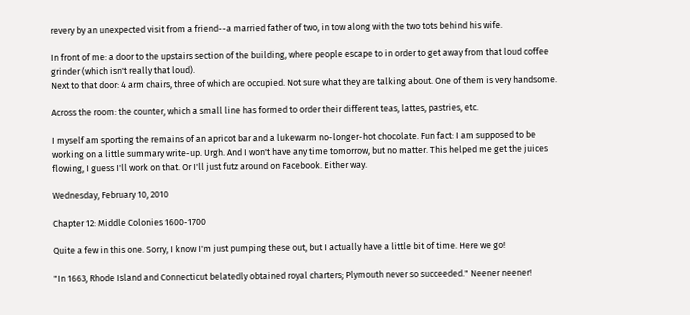revery by an unexpected visit from a friend--a married father of two, in tow along with the two tots behind his wife.

In front of me: a door to the upstairs section of the building, where people escape to in order to get away from that loud coffee grinder (which isn't really that loud).
Next to that door: 4 arm chairs, three of which are occupied. Not sure what they are talking about. One of them is very handsome.

Across the room: the counter, which a small line has formed to order their different teas, lattes, pastries, etc.

I myself am sporting the remains of an apricot bar and a lukewarm no-longer-hot chocolate. Fun fact: I am supposed to be working on a little summary write-up. Urgh. And I won't have any time tomorrow, but no matter. This helped me get the juices flowing, I guess I'll work on that. Or I'll just futz around on Facebook. Either way.

Wednesday, February 10, 2010

Chapter 12: Middle Colonies 1600-1700

Quite a few in this one. Sorry, I know I'm just pumping these out, but I actually have a little bit of time. Here we go!

"In 1663, Rhode Island and Connecticut belatedly obtained royal charters; Plymouth never so succeeded." Neener neener!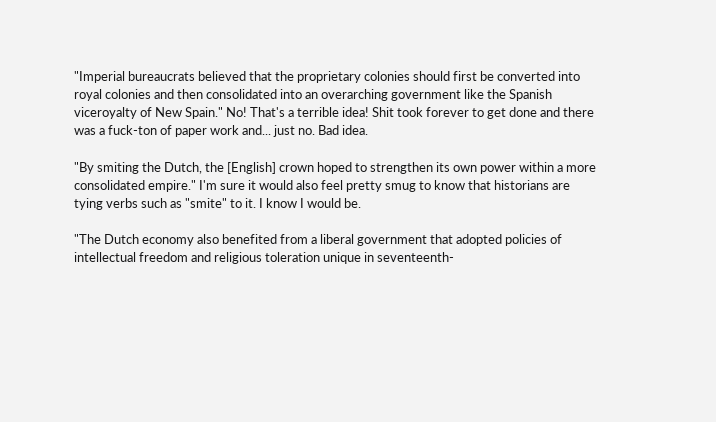"Imperial bureaucrats believed that the proprietary colonies should first be converted into royal colonies and then consolidated into an overarching government like the Spanish viceroyalty of New Spain." No! That's a terrible idea! Shit took forever to get done and there was a fuck-ton of paper work and... just no. Bad idea.

"By smiting the Dutch, the [English] crown hoped to strengthen its own power within a more consolidated empire." I'm sure it would also feel pretty smug to know that historians are tying verbs such as "smite" to it. I know I would be.

"The Dutch economy also benefited from a liberal government that adopted policies of intellectual freedom and religious toleration unique in seventeenth-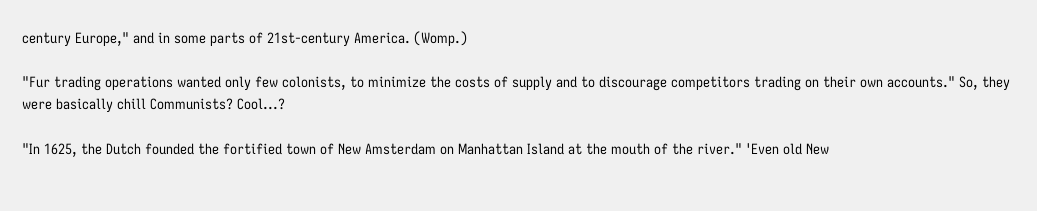century Europe," and in some parts of 21st-century America. (Womp.)

"Fur trading operations wanted only few colonists, to minimize the costs of supply and to discourage competitors trading on their own accounts." So, they were basically chill Communists? Cool...?

"In 1625, the Dutch founded the fortified town of New Amsterdam on Manhattan Island at the mouth of the river." 'Even old New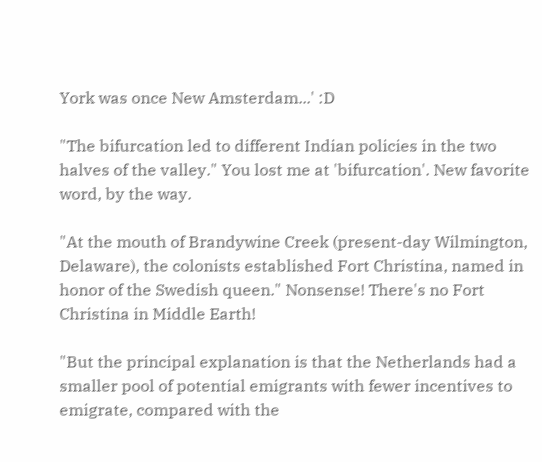York was once New Amsterdam...' :D

"The bifurcation led to different Indian policies in the two halves of the valley." You lost me at 'bifurcation'. New favorite word, by the way.

"At the mouth of Brandywine Creek (present-day Wilmington, Delaware), the colonists established Fort Christina, named in honor of the Swedish queen." Nonsense! There's no Fort Christina in Middle Earth!

"But the principal explanation is that the Netherlands had a smaller pool of potential emigrants with fewer incentives to emigrate, compared with the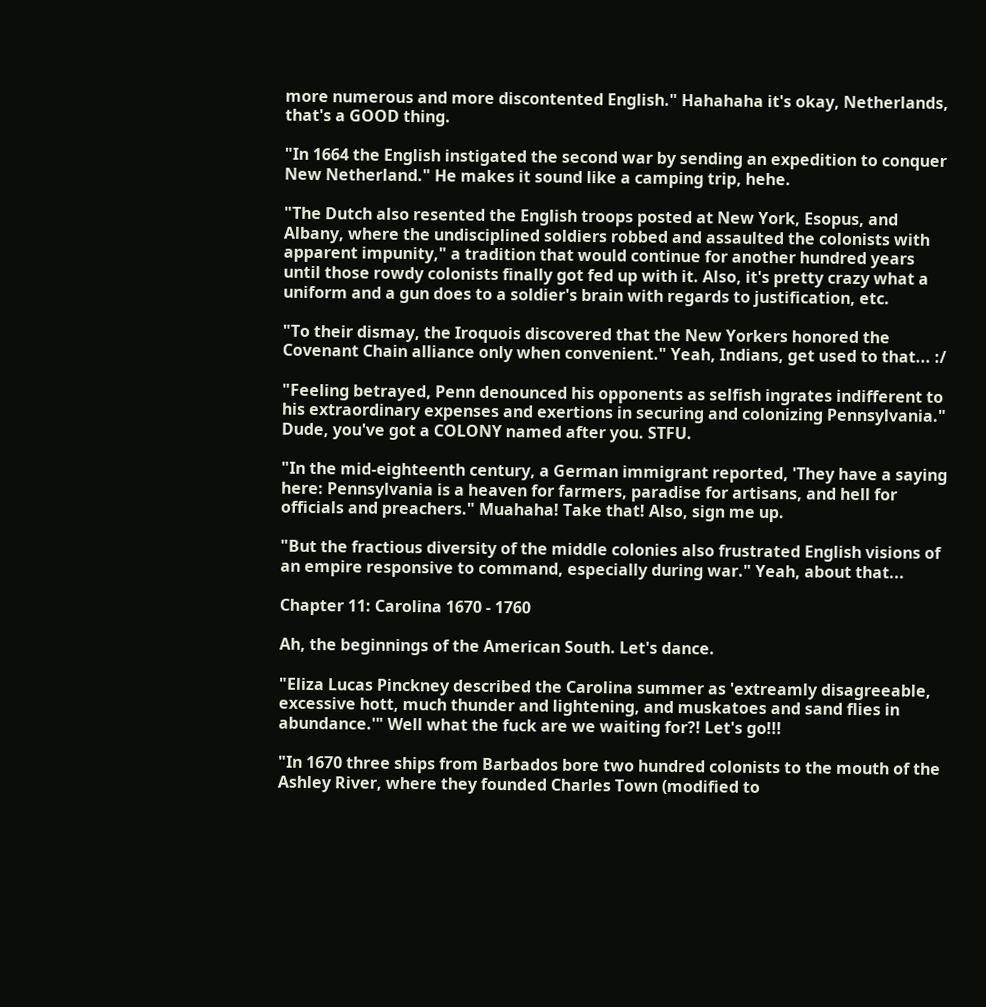more numerous and more discontented English." Hahahaha it's okay, Netherlands, that's a GOOD thing.

"In 1664 the English instigated the second war by sending an expedition to conquer New Netherland." He makes it sound like a camping trip, hehe.

"The Dutch also resented the English troops posted at New York, Esopus, and Albany, where the undisciplined soldiers robbed and assaulted the colonists with apparent impunity," a tradition that would continue for another hundred years until those rowdy colonists finally got fed up with it. Also, it's pretty crazy what a uniform and a gun does to a soldier's brain with regards to justification, etc.

"To their dismay, the Iroquois discovered that the New Yorkers honored the Covenant Chain alliance only when convenient." Yeah, Indians, get used to that... :/

"Feeling betrayed, Penn denounced his opponents as selfish ingrates indifferent to his extraordinary expenses and exertions in securing and colonizing Pennsylvania." Dude, you've got a COLONY named after you. STFU.

"In the mid-eighteenth century, a German immigrant reported, 'They have a saying here: Pennsylvania is a heaven for farmers, paradise for artisans, and hell for officials and preachers." Muahaha! Take that! Also, sign me up.

"But the fractious diversity of the middle colonies also frustrated English visions of an empire responsive to command, especially during war." Yeah, about that...

Chapter 11: Carolina 1670 - 1760

Ah, the beginnings of the American South. Let's dance.

"Eliza Lucas Pinckney described the Carolina summer as 'extreamly disagreeable, excessive hott, much thunder and lightening, and muskatoes and sand flies in abundance.'" Well what the fuck are we waiting for?! Let's go!!!

"In 1670 three ships from Barbados bore two hundred colonists to the mouth of the Ashley River, where they founded Charles Town (modified to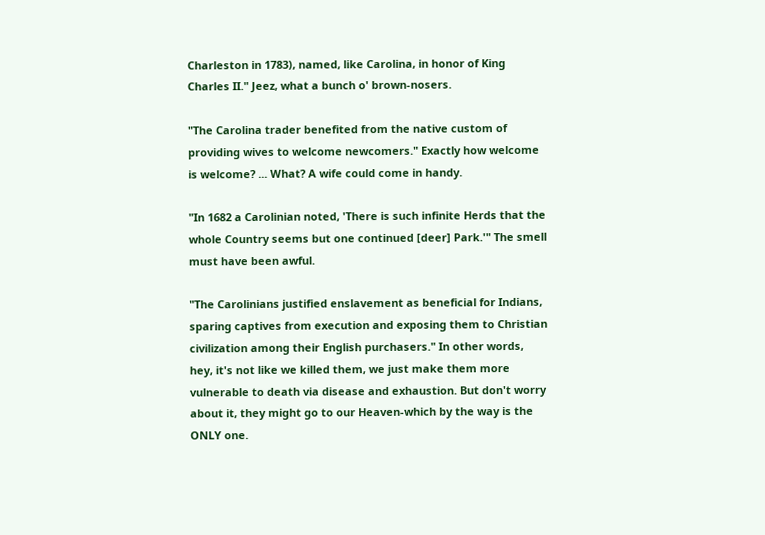Charleston in 1783), named, like Carolina, in honor of King Charles II." Jeez, what a bunch o' brown-nosers.

"The Carolina trader benefited from the native custom of providing wives to welcome newcomers." Exactly how welcome is welcome? ... What? A wife could come in handy.

"In 1682 a Carolinian noted, 'There is such infinite Herds that the whole Country seems but one continued [deer] Park.'" The smell must have been awful.

"The Carolinians justified enslavement as beneficial for Indians, sparing captives from execution and exposing them to Christian civilization among their English purchasers." In other words, hey, it's not like we killed them, we just make them more vulnerable to death via disease and exhaustion. But don't worry about it, they might go to our Heaven-which by the way is the ONLY one.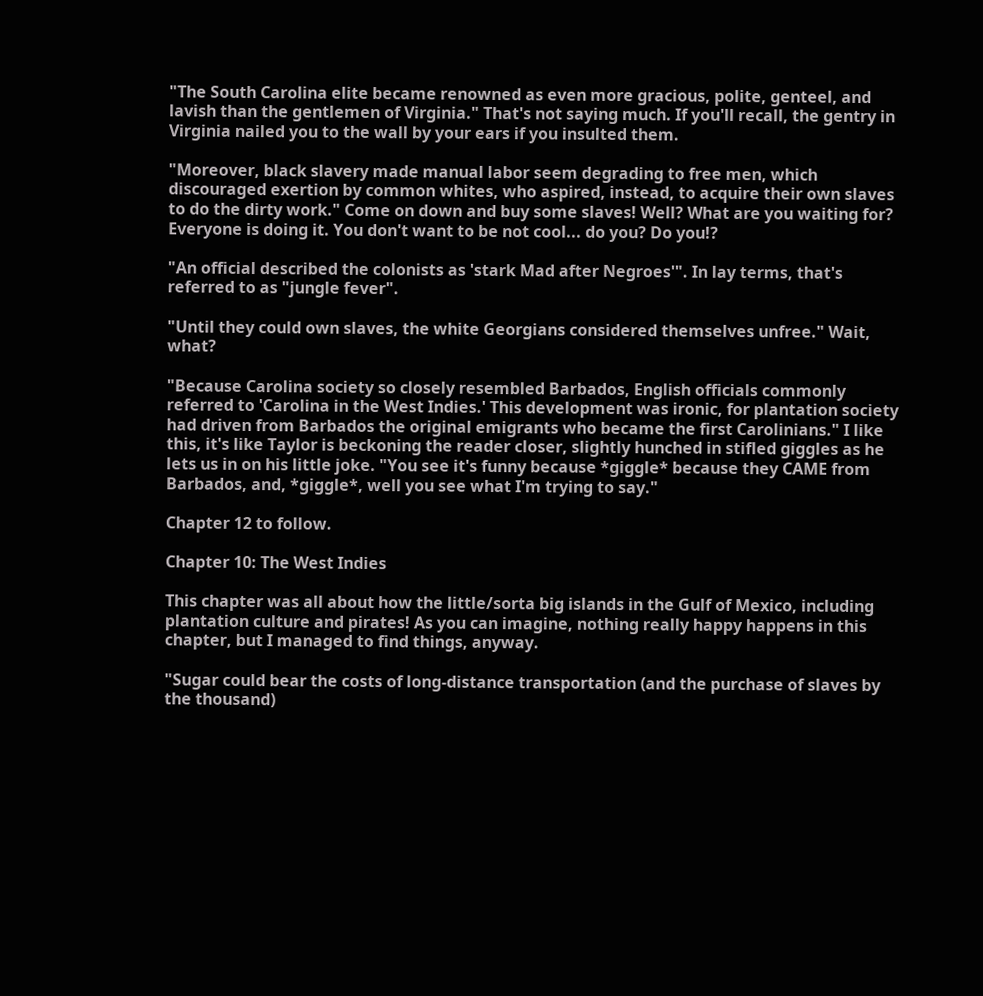"The South Carolina elite became renowned as even more gracious, polite, genteel, and lavish than the gentlemen of Virginia." That's not saying much. If you'll recall, the gentry in Virginia nailed you to the wall by your ears if you insulted them.

"Moreover, black slavery made manual labor seem degrading to free men, which discouraged exertion by common whites, who aspired, instead, to acquire their own slaves to do the dirty work." Come on down and buy some slaves! Well? What are you waiting for? Everyone is doing it. You don't want to be not cool... do you? Do you!?

"An official described the colonists as 'stark Mad after Negroes'". In lay terms, that's referred to as "jungle fever".

"Until they could own slaves, the white Georgians considered themselves unfree." Wait, what?

"Because Carolina society so closely resembled Barbados, English officials commonly referred to 'Carolina in the West Indies.' This development was ironic, for plantation society had driven from Barbados the original emigrants who became the first Carolinians." I like this, it's like Taylor is beckoning the reader closer, slightly hunched in stifled giggles as he lets us in on his little joke. "You see it's funny because *giggle* because they CAME from Barbados, and, *giggle*, well you see what I'm trying to say."

Chapter 12 to follow.

Chapter 10: The West Indies

This chapter was all about how the little/sorta big islands in the Gulf of Mexico, including plantation culture and pirates! As you can imagine, nothing really happy happens in this chapter, but I managed to find things, anyway.

"Sugar could bear the costs of long-distance transportation (and the purchase of slaves by the thousand)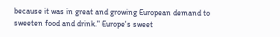because it was in great and growing European demand to sweeten food and drink." Europe's sweet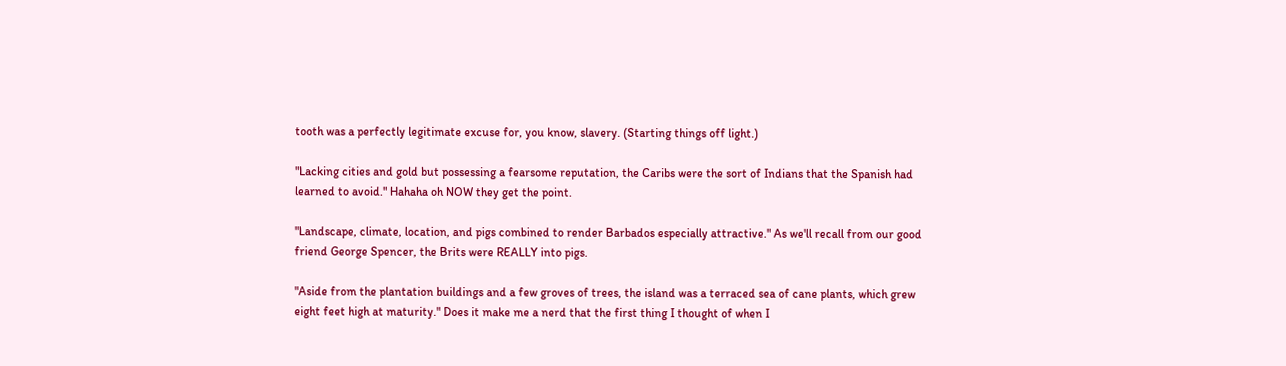tooth was a perfectly legitimate excuse for, you know, slavery. (Starting things off light.)

"Lacking cities and gold but possessing a fearsome reputation, the Caribs were the sort of Indians that the Spanish had learned to avoid." Hahaha oh NOW they get the point.

"Landscape, climate, location, and pigs combined to render Barbados especially attractive." As we'll recall from our good friend George Spencer, the Brits were REALLY into pigs.

"Aside from the plantation buildings and a few groves of trees, the island was a terraced sea of cane plants, which grew eight feet high at maturity." Does it make me a nerd that the first thing I thought of when I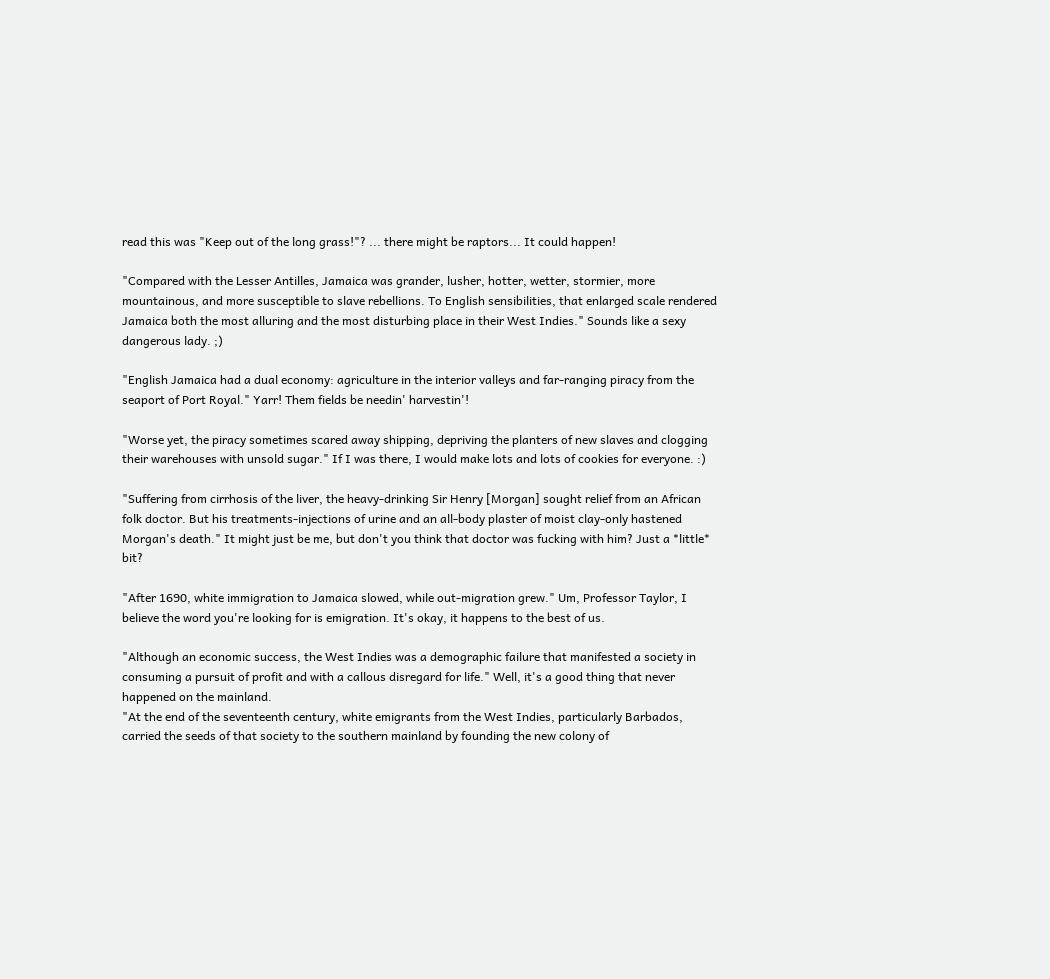read this was "Keep out of the long grass!"? ... there might be raptors... It could happen!

"Compared with the Lesser Antilles, Jamaica was grander, lusher, hotter, wetter, stormier, more mountainous, and more susceptible to slave rebellions. To English sensibilities, that enlarged scale rendered Jamaica both the most alluring and the most disturbing place in their West Indies." Sounds like a sexy dangerous lady. ;)

"English Jamaica had a dual economy: agriculture in the interior valleys and far-ranging piracy from the seaport of Port Royal." Yarr! Them fields be needin' harvestin'!

"Worse yet, the piracy sometimes scared away shipping, depriving the planters of new slaves and clogging their warehouses with unsold sugar." If I was there, I would make lots and lots of cookies for everyone. :)

"Suffering from cirrhosis of the liver, the heavy-drinking Sir Henry [Morgan] sought relief from an African folk doctor. But his treatments-injections of urine and an all-body plaster of moist clay-only hastened Morgan's death." It might just be me, but don't you think that doctor was fucking with him? Just a *little* bit?

"After 1690, white immigration to Jamaica slowed, while out-migration grew." Um, Professor Taylor, I believe the word you're looking for is emigration. It's okay, it happens to the best of us.

"Although an economic success, the West Indies was a demographic failure that manifested a society in consuming a pursuit of profit and with a callous disregard for life." Well, it's a good thing that never happened on the mainland.
"At the end of the seventeenth century, white emigrants from the West Indies, particularly Barbados, carried the seeds of that society to the southern mainland by founding the new colony of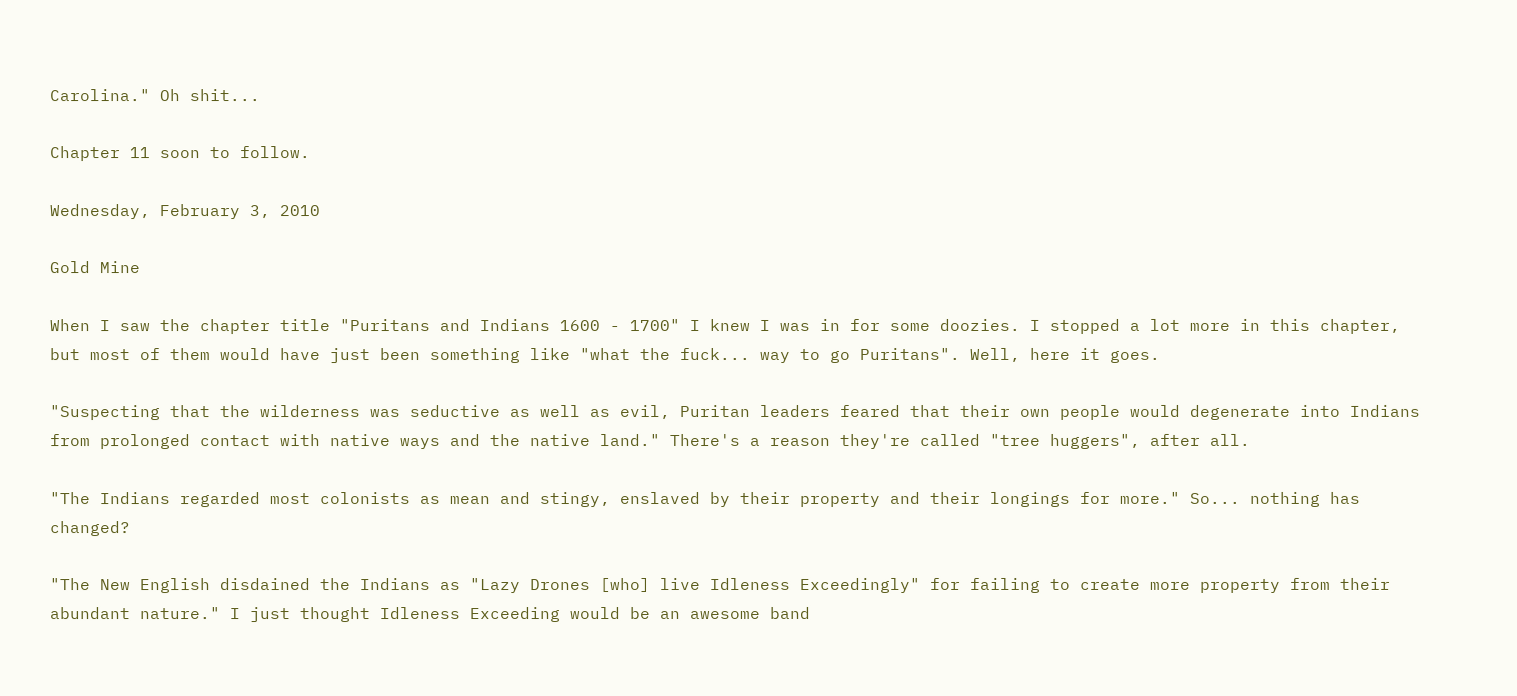Carolina." Oh shit...

Chapter 11 soon to follow.

Wednesday, February 3, 2010

Gold Mine

When I saw the chapter title "Puritans and Indians 1600 - 1700" I knew I was in for some doozies. I stopped a lot more in this chapter, but most of them would have just been something like "what the fuck... way to go Puritans". Well, here it goes.

"Suspecting that the wilderness was seductive as well as evil, Puritan leaders feared that their own people would degenerate into Indians from prolonged contact with native ways and the native land." There's a reason they're called "tree huggers", after all.

"The Indians regarded most colonists as mean and stingy, enslaved by their property and their longings for more." So... nothing has changed?

"The New English disdained the Indians as "Lazy Drones [who] live Idleness Exceedingly" for failing to create more property from their abundant nature." I just thought Idleness Exceeding would be an awesome band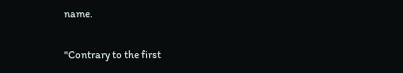name.

"Contrary to the first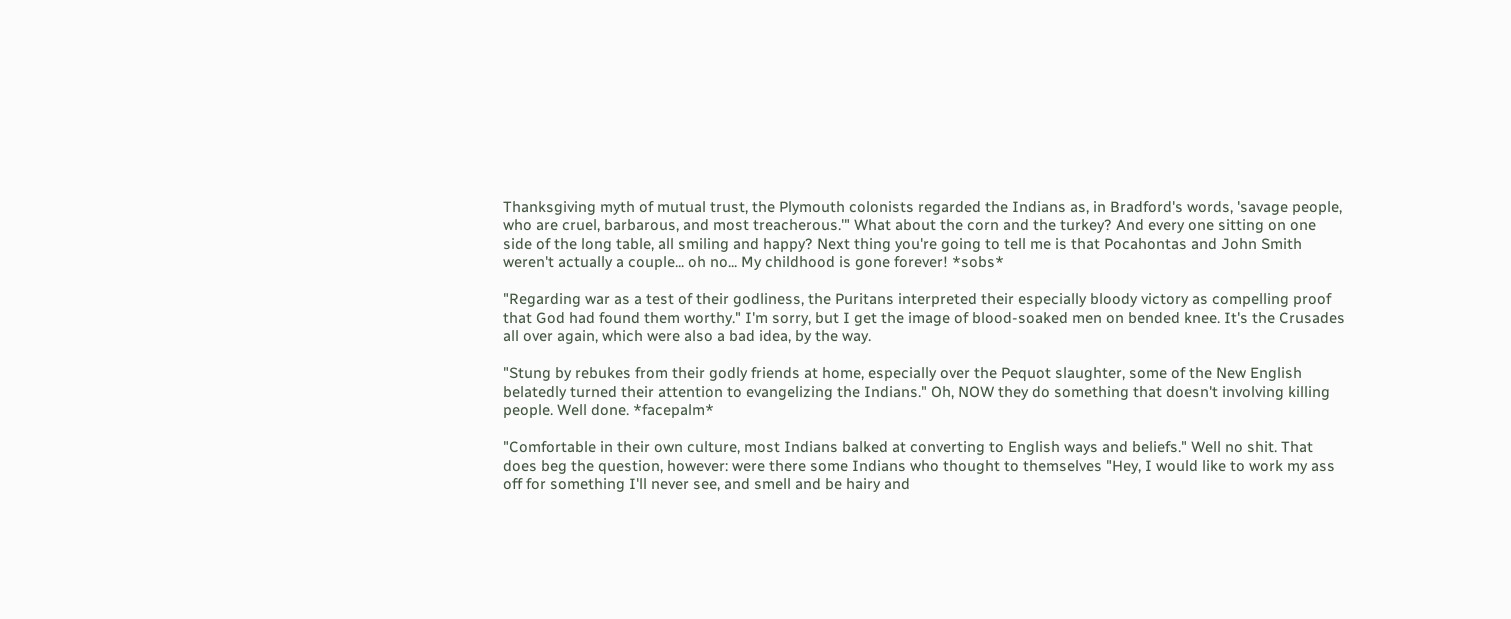Thanksgiving myth of mutual trust, the Plymouth colonists regarded the Indians as, in Bradford's words, 'savage people, who are cruel, barbarous, and most treacherous.'" What about the corn and the turkey? And every one sitting on one side of the long table, all smiling and happy? Next thing you're going to tell me is that Pocahontas and John Smith weren't actually a couple... oh no... My childhood is gone forever! *sobs*

"Regarding war as a test of their godliness, the Puritans interpreted their especially bloody victory as compelling proof that God had found them worthy." I'm sorry, but I get the image of blood-soaked men on bended knee. It's the Crusades all over again, which were also a bad idea, by the way.

"Stung by rebukes from their godly friends at home, especially over the Pequot slaughter, some of the New English belatedly turned their attention to evangelizing the Indians." Oh, NOW they do something that doesn't involving killing people. Well done. *facepalm*

"Comfortable in their own culture, most Indians balked at converting to English ways and beliefs." Well no shit. That does beg the question, however: were there some Indians who thought to themselves "Hey, I would like to work my ass off for something I'll never see, and smell and be hairy and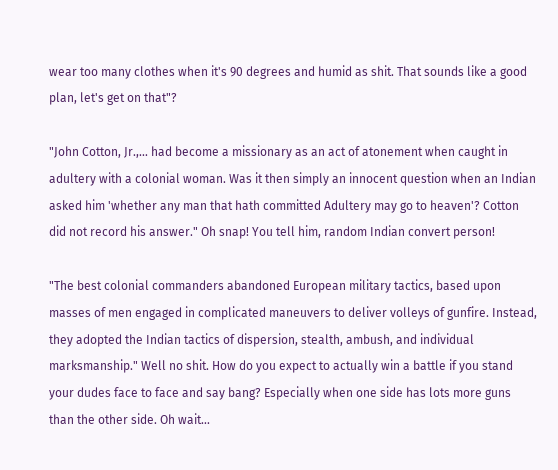wear too many clothes when it's 90 degrees and humid as shit. That sounds like a good plan, let's get on that"?

"John Cotton, Jr.,... had become a missionary as an act of atonement when caught in adultery with a colonial woman. Was it then simply an innocent question when an Indian asked him 'whether any man that hath committed Adultery may go to heaven'? Cotton did not record his answer." Oh snap! You tell him, random Indian convert person!

"The best colonial commanders abandoned European military tactics, based upon masses of men engaged in complicated maneuvers to deliver volleys of gunfire. Instead, they adopted the Indian tactics of dispersion, stealth, ambush, and individual marksmanship." Well no shit. How do you expect to actually win a battle if you stand your dudes face to face and say bang? Especially when one side has lots more guns than the other side. Oh wait...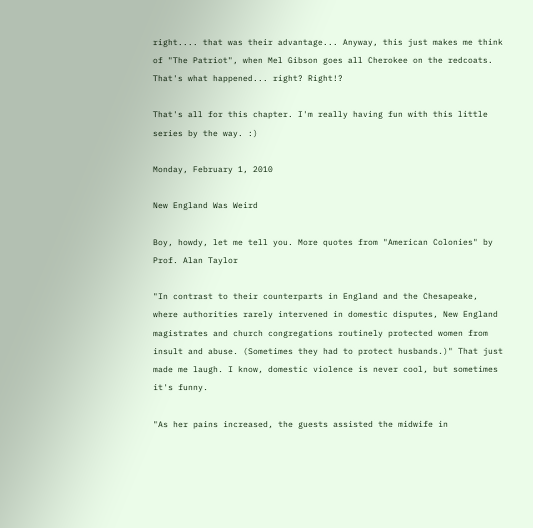right.... that was their advantage... Anyway, this just makes me think of "The Patriot", when Mel Gibson goes all Cherokee on the redcoats. That's what happened... right? Right!?

That's all for this chapter. I'm really having fun with this little series by the way. :)

Monday, February 1, 2010

New England Was Weird

Boy, howdy, let me tell you. More quotes from "American Colonies" by Prof. Alan Taylor

"In contrast to their counterparts in England and the Chesapeake, where authorities rarely intervened in domestic disputes, New England magistrates and church congregations routinely protected women from insult and abuse. (Sometimes they had to protect husbands.)" That just made me laugh. I know, domestic violence is never cool, but sometimes it's funny.

"As her pains increased, the guests assisted the midwife in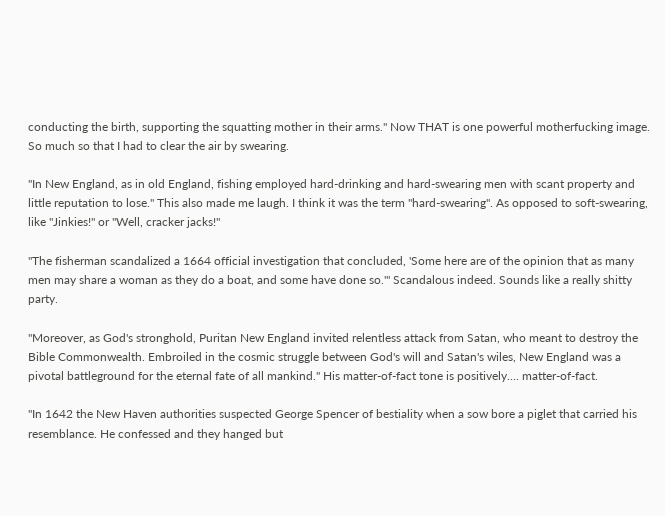conducting the birth, supporting the squatting mother in their arms." Now THAT is one powerful motherfucking image. So much so that I had to clear the air by swearing.

"In New England, as in old England, fishing employed hard-drinking and hard-swearing men with scant property and little reputation to lose." This also made me laugh. I think it was the term "hard-swearing". As opposed to soft-swearing, like "Jinkies!" or "Well, cracker jacks!"

"The fisherman scandalized a 1664 official investigation that concluded, 'Some here are of the opinion that as many men may share a woman as they do a boat, and some have done so.'" Scandalous indeed. Sounds like a really shitty party.

"Moreover, as God's stronghold, Puritan New England invited relentless attack from Satan, who meant to destroy the Bible Commonwealth. Embroiled in the cosmic struggle between God's will and Satan's wiles, New England was a pivotal battleground for the eternal fate of all mankind." His matter-of-fact tone is positively.... matter-of-fact.

"In 1642 the New Haven authorities suspected George Spencer of bestiality when a sow bore a piglet that carried his resemblance. He confessed and they hanged but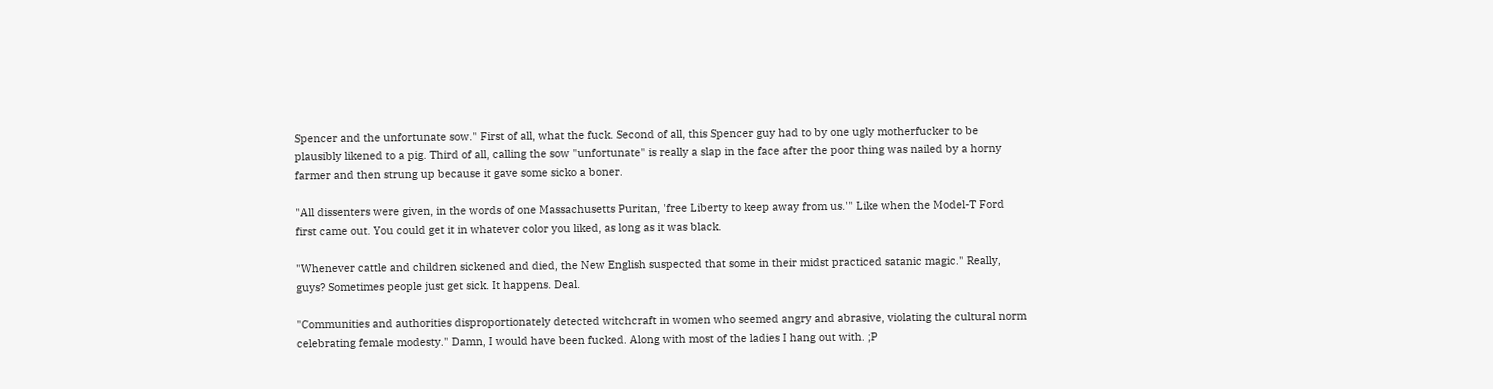Spencer and the unfortunate sow." First of all, what the fuck. Second of all, this Spencer guy had to by one ugly motherfucker to be plausibly likened to a pig. Third of all, calling the sow "unfortunate" is really a slap in the face after the poor thing was nailed by a horny farmer and then strung up because it gave some sicko a boner.

"All dissenters were given, in the words of one Massachusetts Puritan, 'free Liberty to keep away from us.'" Like when the Model-T Ford first came out. You could get it in whatever color you liked, as long as it was black.

"Whenever cattle and children sickened and died, the New English suspected that some in their midst practiced satanic magic." Really, guys? Sometimes people just get sick. It happens. Deal.

"Communities and authorities disproportionately detected witchcraft in women who seemed angry and abrasive, violating the cultural norm celebrating female modesty." Damn, I would have been fucked. Along with most of the ladies I hang out with. ;P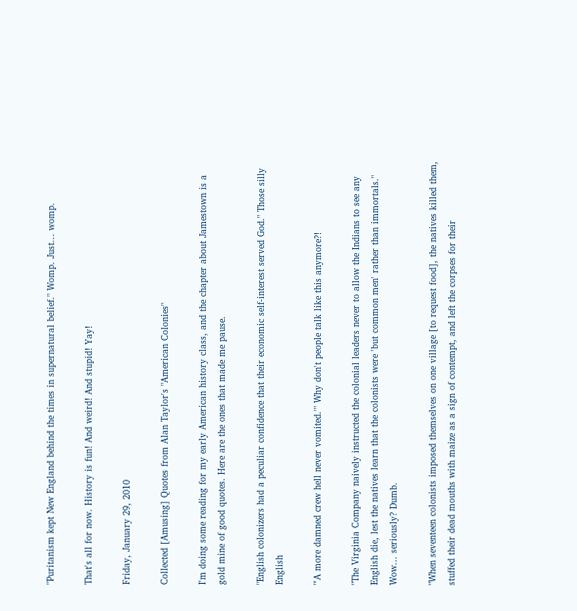"Puritanism kept New England behind the times in supernatural belief." Womp. Just... womp.

That's all for now. History is fun! And weird! And stupid! Yay!

Friday, January 29, 2010

Collected [Amusing] Quotes from Alan Taylor's "American Colonies"

I'm doing some reading for my early American history class, and the chapter about Jamestown is a gold mine of good quotes. Here are the ones that made me pause.

"English colonizers had a peculiar confidence that their economic self-interest served God." Those silly English

"'A more damned crew hell never vomited.'" Why don't people talk like this anymore?!

"The Virginia Company naively instructed the colonial leaders never to allow the Indians to see any English die, lest the natives learn that the colonists were 'but common men' rather than immortals." Wow... seriously? Dumb.

"When seventeen colonists imposed themselves on one village [to request food], the natives killed them, stuffed their dead mouths with maize as a sign of contempt, and left the corpses for their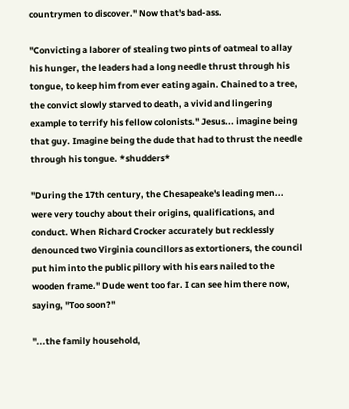countrymen to discover." Now that's bad-ass.

"Convicting a laborer of stealing two pints of oatmeal to allay his hunger, the leaders had a long needle thrust through his tongue, to keep him from ever eating again. Chained to a tree, the convict slowly starved to death, a vivid and lingering example to terrify his fellow colonists." Jesus... imagine being that guy. Imagine being the dude that had to thrust the needle through his tongue. *shudders*

"During the 17th century, the Chesapeake's leading men... were very touchy about their origins, qualifications, and conduct. When Richard Crocker accurately but recklessly denounced two Virginia councillors as extortioners, the council put him into the public pillory with his ears nailed to the wooden frame." Dude went too far. I can see him there now, saying, "Too soon?"

"...the family household,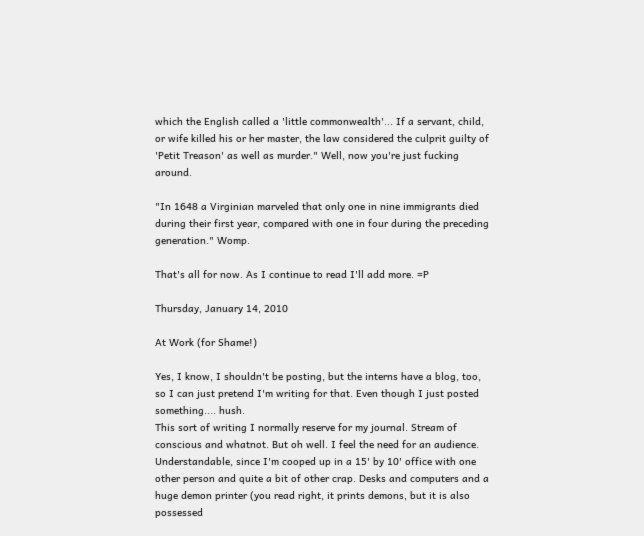which the English called a 'little commonwealth'... If a servant, child, or wife killed his or her master, the law considered the culprit guilty of 'Petit Treason' as well as murder." Well, now you're just fucking around.

"In 1648 a Virginian marveled that only one in nine immigrants died during their first year, compared with one in four during the preceding generation." Womp.

That's all for now. As I continue to read I'll add more. =P

Thursday, January 14, 2010

At Work (for Shame!)

Yes, I know, I shouldn't be posting, but the interns have a blog, too, so I can just pretend I'm writing for that. Even though I just posted something.... hush.
This sort of writing I normally reserve for my journal. Stream of conscious and whatnot. But oh well. I feel the need for an audience. Understandable, since I'm cooped up in a 15' by 10' office with one other person and quite a bit of other crap. Desks and computers and a huge demon printer (you read right, it prints demons, but it is also possessed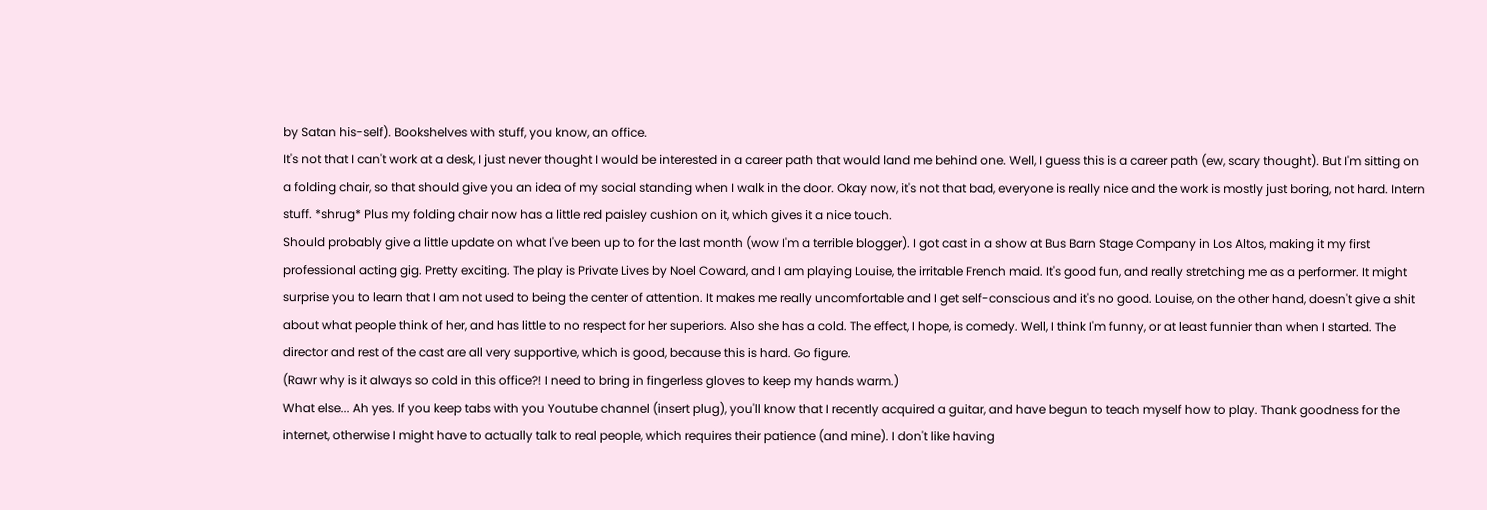by Satan his-self). Bookshelves with stuff, you know, an office.
It's not that I can't work at a desk, I just never thought I would be interested in a career path that would land me behind one. Well, I guess this is a career path (ew, scary thought). But I'm sitting on a folding chair, so that should give you an idea of my social standing when I walk in the door. Okay now, it's not that bad, everyone is really nice and the work is mostly just boring, not hard. Intern stuff. *shrug* Plus my folding chair now has a little red paisley cushion on it, which gives it a nice touch.
Should probably give a little update on what I've been up to for the last month (wow I'm a terrible blogger). I got cast in a show at Bus Barn Stage Company in Los Altos, making it my first professional acting gig. Pretty exciting. The play is Private Lives by Noel Coward, and I am playing Louise, the irritable French maid. It's good fun, and really stretching me as a performer. It might surprise you to learn that I am not used to being the center of attention. It makes me really uncomfortable and I get self-conscious and it's no good. Louise, on the other hand, doesn't give a shit about what people think of her, and has little to no respect for her superiors. Also she has a cold. The effect, I hope, is comedy. Well, I think I'm funny, or at least funnier than when I started. The director and rest of the cast are all very supportive, which is good, because this is hard. Go figure.
(Rawr why is it always so cold in this office?! I need to bring in fingerless gloves to keep my hands warm.)
What else... Ah yes. If you keep tabs with you Youtube channel (insert plug), you'll know that I recently acquired a guitar, and have begun to teach myself how to play. Thank goodness for the internet, otherwise I might have to actually talk to real people, which requires their patience (and mine). I don't like having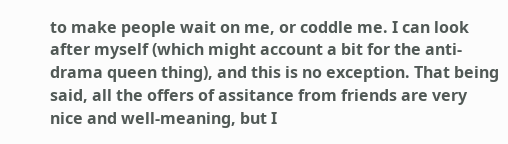to make people wait on me, or coddle me. I can look after myself (which might account a bit for the anti-drama queen thing), and this is no exception. That being said, all the offers of assitance from friends are very nice and well-meaning, but I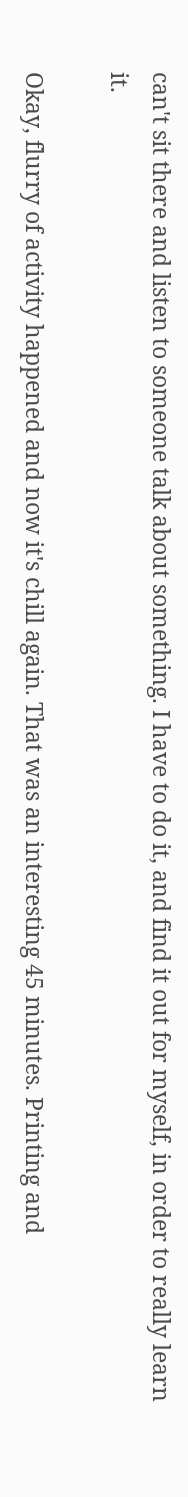can't sit there and listen to someone talk about something. I have to do it, and find it out for myself, in order to really learn it.

Okay, flurry of activity happened and now it's chill again. That was an interesting 45 minutes. Printing and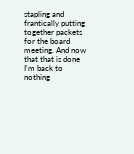stapling and frantically putting together packets for the board meeting. And now that that is done I'm back to nothing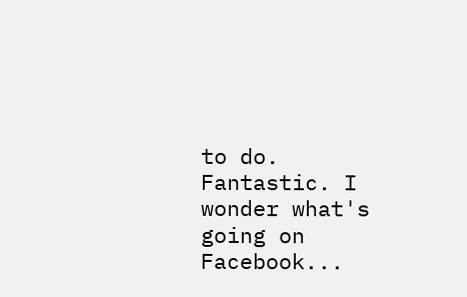to do. Fantastic. I wonder what's going on Facebook...